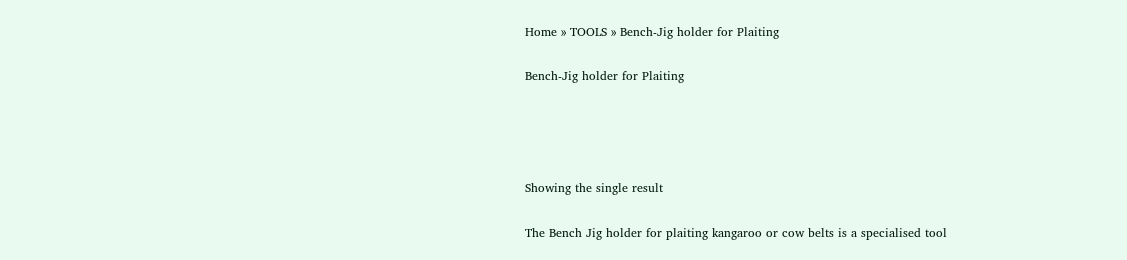Home » TOOLS » Bench-Jig holder for Plaiting

Bench-Jig holder for Plaiting




Showing the single result

The Bench Jig holder for plaiting kangaroo or cow belts is a specialised tool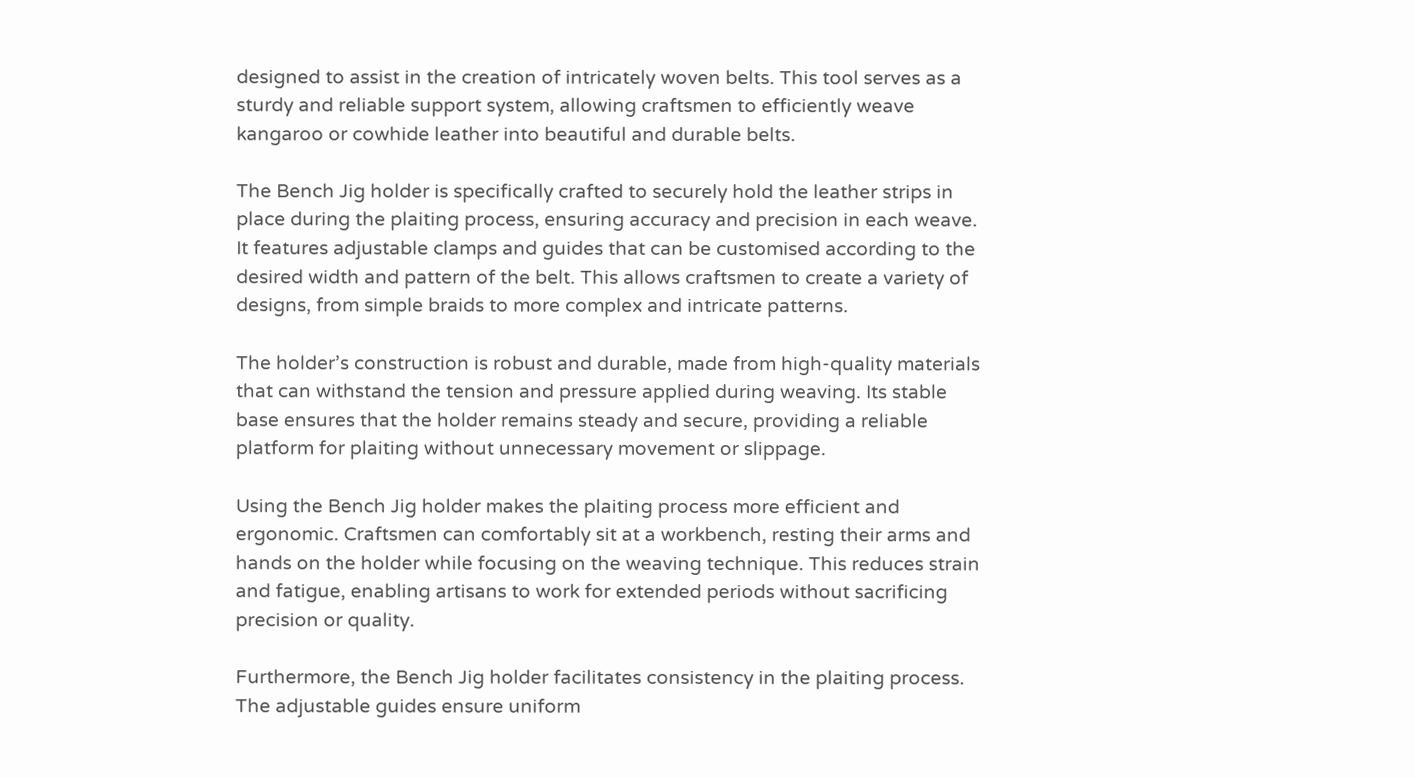designed to assist in the creation of intricately woven belts. This tool serves as a sturdy and reliable support system, allowing craftsmen to efficiently weave kangaroo or cowhide leather into beautiful and durable belts.

The Bench Jig holder is specifically crafted to securely hold the leather strips in place during the plaiting process, ensuring accuracy and precision in each weave. It features adjustable clamps and guides that can be customised according to the desired width and pattern of the belt. This allows craftsmen to create a variety of designs, from simple braids to more complex and intricate patterns.

The holder’s construction is robust and durable, made from high-quality materials that can withstand the tension and pressure applied during weaving. Its stable base ensures that the holder remains steady and secure, providing a reliable platform for plaiting without unnecessary movement or slippage.

Using the Bench Jig holder makes the plaiting process more efficient and ergonomic. Craftsmen can comfortably sit at a workbench, resting their arms and hands on the holder while focusing on the weaving technique. This reduces strain and fatigue, enabling artisans to work for extended periods without sacrificing precision or quality.

Furthermore, the Bench Jig holder facilitates consistency in the plaiting process. The adjustable guides ensure uniform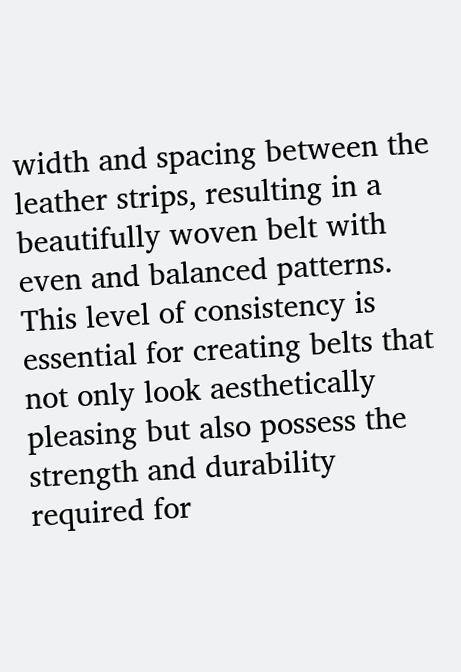width and spacing between the leather strips, resulting in a beautifully woven belt with even and balanced patterns. This level of consistency is essential for creating belts that not only look aesthetically pleasing but also possess the strength and durability required for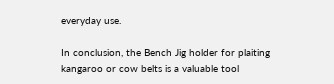everyday use.

In conclusion, the Bench Jig holder for plaiting kangaroo or cow belts is a valuable tool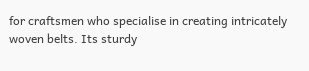for craftsmen who specialise in creating intricately woven belts. Its sturdy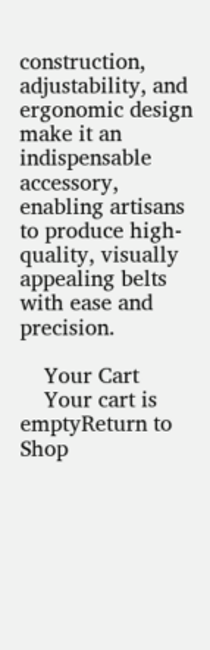construction, adjustability, and ergonomic design make it an indispensable accessory, enabling artisans to produce high-quality, visually appealing belts with ease and precision.

    Your Cart
    Your cart is emptyReturn to Shop